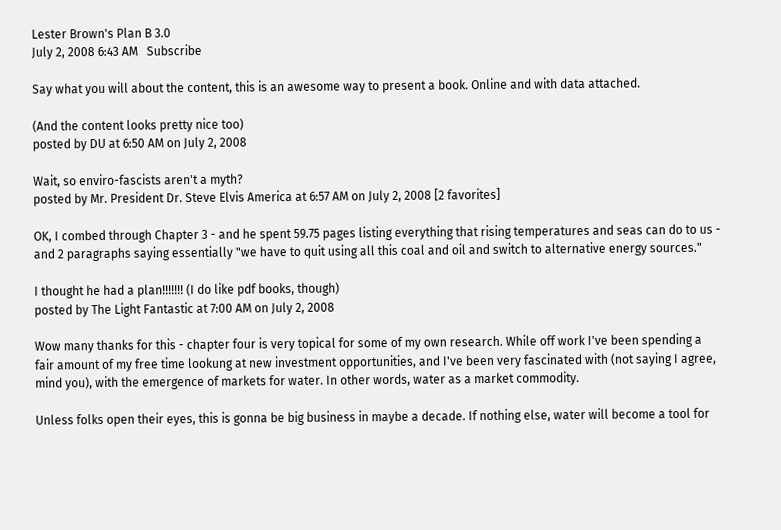Lester Brown's Plan B 3.0
July 2, 2008 6:43 AM   Subscribe

Say what you will about the content, this is an awesome way to present a book. Online and with data attached.

(And the content looks pretty nice too)
posted by DU at 6:50 AM on July 2, 2008

Wait, so enviro-fascists aren't a myth?
posted by Mr. President Dr. Steve Elvis America at 6:57 AM on July 2, 2008 [2 favorites]

OK, I combed through Chapter 3 - and he spent 59.75 pages listing everything that rising temperatures and seas can do to us - and 2 paragraphs saying essentially "we have to quit using all this coal and oil and switch to alternative energy sources."

I thought he had a plan!!!!!!! (I do like pdf books, though)
posted by The Light Fantastic at 7:00 AM on July 2, 2008

Wow many thanks for this - chapter four is very topical for some of my own research. While off work I've been spending a fair amount of my free time lookung at new investment opportunities, and I've been very fascinated with (not saying I agree, mind you), with the emergence of markets for water. In other words, water as a market commodity.

Unless folks open their eyes, this is gonna be big business in maybe a decade. If nothing else, water will become a tool for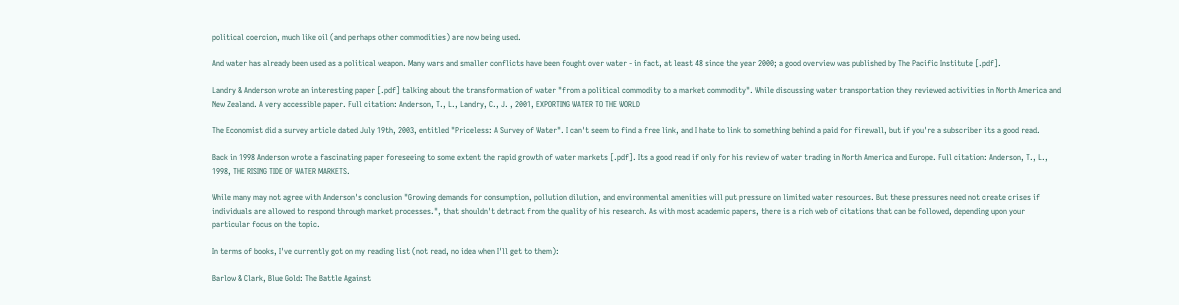political coercion, much like oil (and perhaps other commodities) are now being used.

And water has already been used as a political weapon. Many wars and smaller conflicts have been fought over water - in fact, at least 48 since the year 2000; a good overview was published by The Pacific Institute [.pdf].

Landry & Anderson wrote an interesting paper [.pdf] talking about the transformation of water "from a political commodity to a market commodity". While discussing water transportation they reviewed activities in North America and New Zealand. A very accessible paper. Full citation: Anderson, T., L., Landry, C., J. , 2001, EXPORTING WATER TO THE WORLD

The Economist did a survey article dated July 19th, 2003, entitled "Priceless: A Survey of Water". I can't seem to find a free link, and I hate to link to something behind a paid for firewall, but if you're a subscriber its a good read.

Back in 1998 Anderson wrote a fascinating paper foreseeing to some extent the rapid growth of water markets [.pdf]. Its a good read if only for his review of water trading in North America and Europe. Full citation: Anderson, T., L., 1998, THE RISING TIDE OF WATER MARKETS.

While many may not agree with Anderson's conclusion "Growing demands for consumption, pollution dilution, and environmental amenities will put pressure on limited water resources. But these pressures need not create crises if individuals are allowed to respond through market processes.", that shouldn't detract from the quality of his research. As with most academic papers, there is a rich web of citations that can be followed, depending upon your particular focus on the topic.

In terms of books, I've currently got on my reading list (not read, no idea when I'll get to them):

Barlow & Clark, Blue Gold: The Battle Against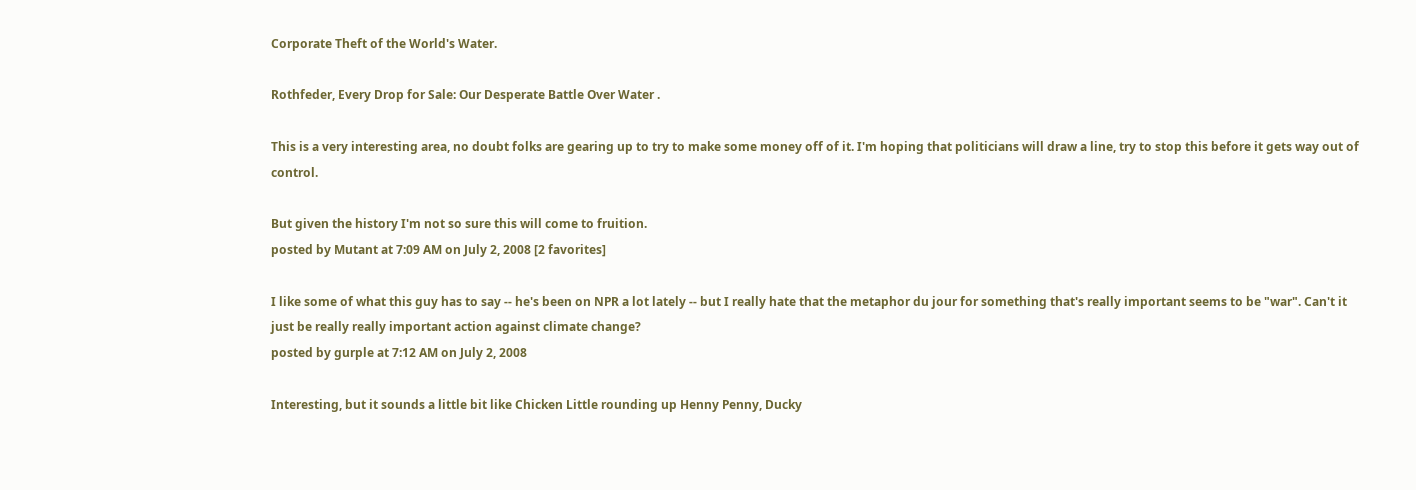Corporate Theft of the World's Water.

Rothfeder, Every Drop for Sale: Our Desperate Battle Over Water .

This is a very interesting area, no doubt folks are gearing up to try to make some money off of it. I'm hoping that politicians will draw a line, try to stop this before it gets way out of control.

But given the history I'm not so sure this will come to fruition.
posted by Mutant at 7:09 AM on July 2, 2008 [2 favorites]

I like some of what this guy has to say -- he's been on NPR a lot lately -- but I really hate that the metaphor du jour for something that's really important seems to be "war". Can't it just be really really important action against climate change?
posted by gurple at 7:12 AM on July 2, 2008

Interesting, but it sounds a little bit like Chicken Little rounding up Henny Penny, Ducky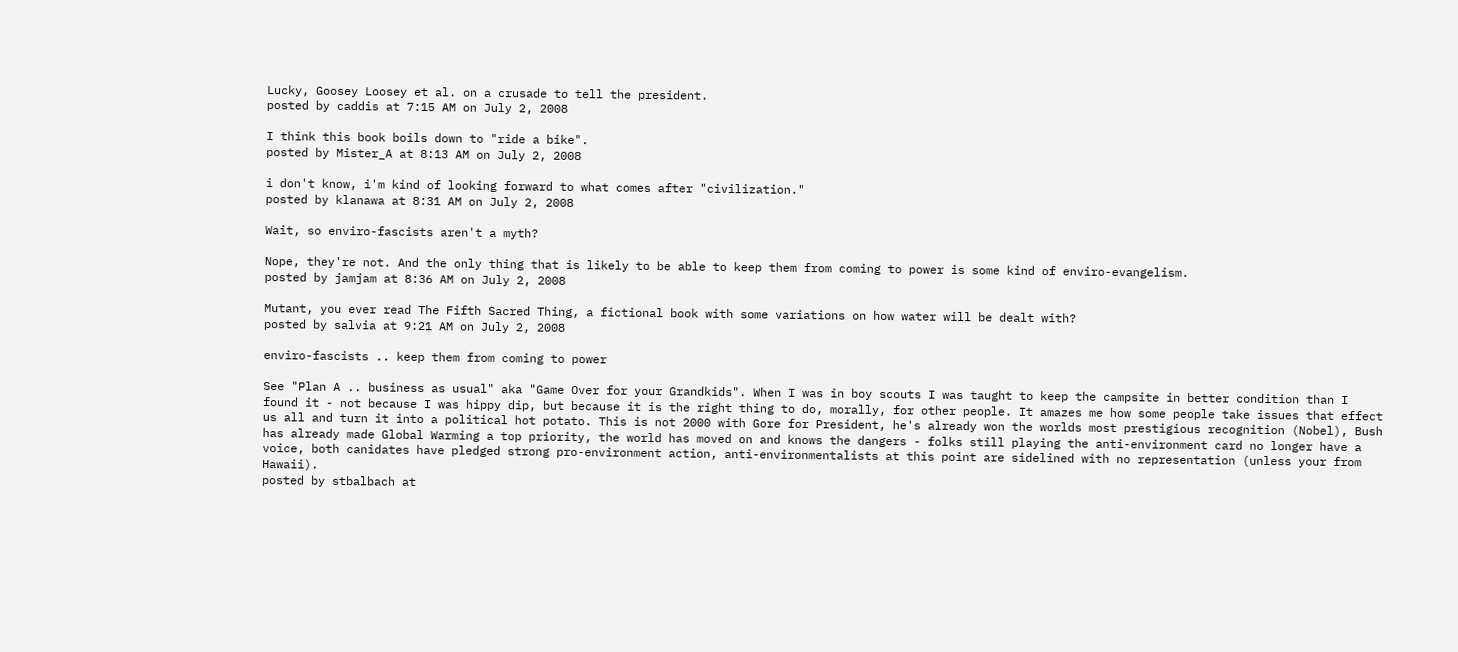Lucky, Goosey Loosey et al. on a crusade to tell the president.
posted by caddis at 7:15 AM on July 2, 2008

I think this book boils down to "ride a bike".
posted by Mister_A at 8:13 AM on July 2, 2008

i don't know, i'm kind of looking forward to what comes after "civilization."
posted by klanawa at 8:31 AM on July 2, 2008

Wait, so enviro-fascists aren't a myth?

Nope, they're not. And the only thing that is likely to be able to keep them from coming to power is some kind of enviro-evangelism.
posted by jamjam at 8:36 AM on July 2, 2008

Mutant, you ever read The Fifth Sacred Thing, a fictional book with some variations on how water will be dealt with?
posted by salvia at 9:21 AM on July 2, 2008

enviro-fascists .. keep them from coming to power

See "Plan A .. business as usual" aka "Game Over for your Grandkids". When I was in boy scouts I was taught to keep the campsite in better condition than I found it - not because I was hippy dip, but because it is the right thing to do, morally, for other people. It amazes me how some people take issues that effect us all and turn it into a political hot potato. This is not 2000 with Gore for President, he's already won the worlds most prestigious recognition (Nobel), Bush has already made Global Warming a top priority, the world has moved on and knows the dangers - folks still playing the anti-environment card no longer have a voice, both canidates have pledged strong pro-environment action, anti-environmentalists at this point are sidelined with no representation (unless your from Hawaii).
posted by stbalbach at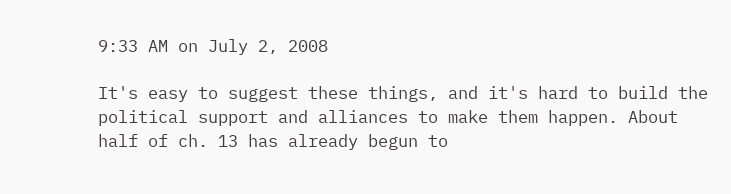9:33 AM on July 2, 2008

It's easy to suggest these things, and it's hard to build the political support and alliances to make them happen. About half of ch. 13 has already begun to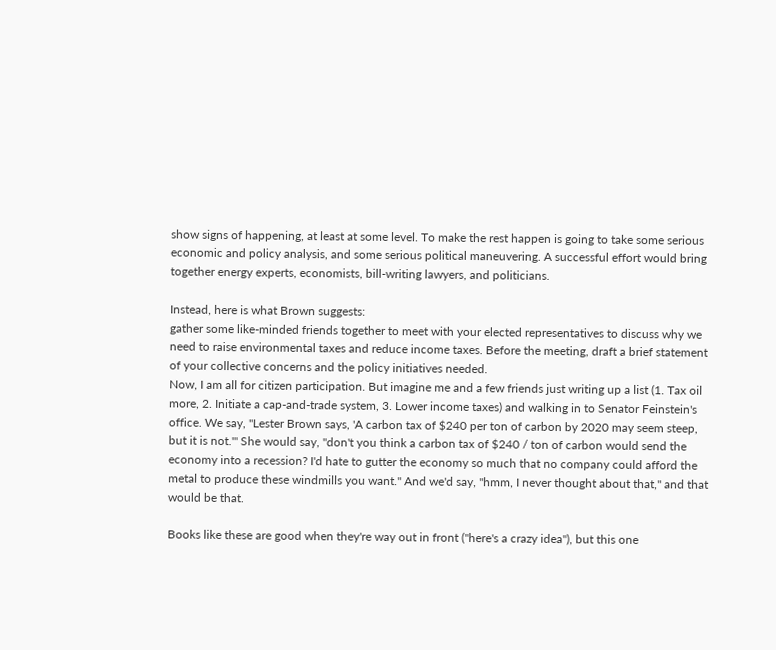show signs of happening, at least at some level. To make the rest happen is going to take some serious economic and policy analysis, and some serious political maneuvering. A successful effort would bring together energy experts, economists, bill-writing lawyers, and politicians.

Instead, here is what Brown suggests:
gather some like-minded friends together to meet with your elected representatives to discuss why we need to raise environmental taxes and reduce income taxes. Before the meeting, draft a brief statement of your collective concerns and the policy initiatives needed.
Now, I am all for citizen participation. But imagine me and a few friends just writing up a list (1. Tax oil more, 2. Initiate a cap-and-trade system, 3. Lower income taxes) and walking in to Senator Feinstein's office. We say, "Lester Brown says, 'A carbon tax of $240 per ton of carbon by 2020 may seem steep, but it is not.'" She would say, "don't you think a carbon tax of $240 / ton of carbon would send the economy into a recession? I'd hate to gutter the economy so much that no company could afford the metal to produce these windmills you want." And we'd say, "hmm, I never thought about that," and that would be that.

Books like these are good when they're way out in front ("here's a crazy idea"), but this one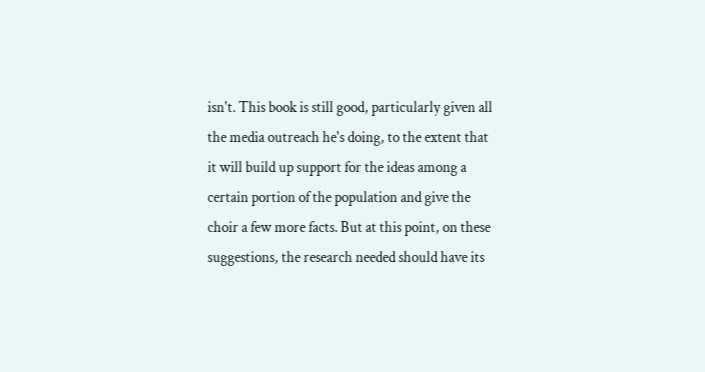isn't. This book is still good, particularly given all the media outreach he's doing, to the extent that it will build up support for the ideas among a certain portion of the population and give the choir a few more facts. But at this point, on these suggestions, the research needed should have its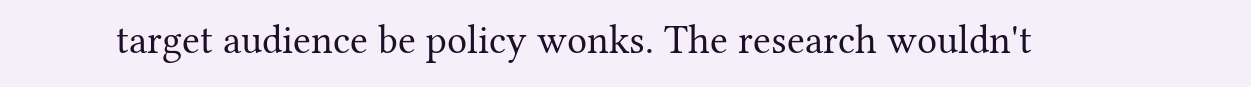target audience be policy wonks. The research wouldn't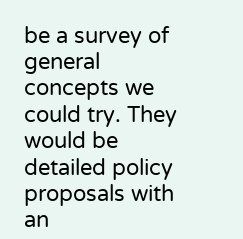be a survey of general concepts we could try. They would be detailed policy proposals with an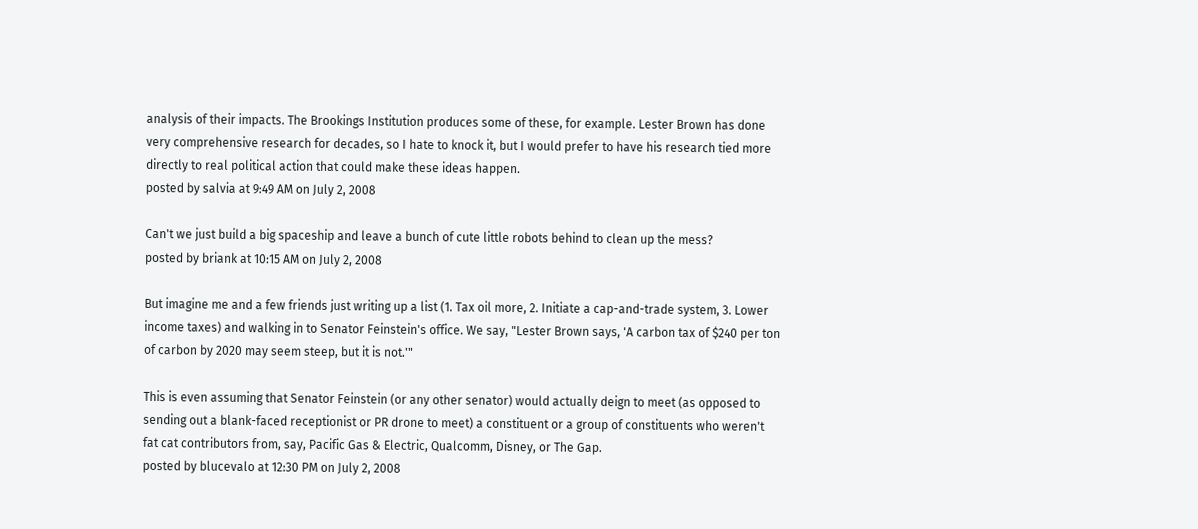analysis of their impacts. The Brookings Institution produces some of these, for example. Lester Brown has done very comprehensive research for decades, so I hate to knock it, but I would prefer to have his research tied more directly to real political action that could make these ideas happen.
posted by salvia at 9:49 AM on July 2, 2008

Can't we just build a big spaceship and leave a bunch of cute little robots behind to clean up the mess?
posted by briank at 10:15 AM on July 2, 2008

But imagine me and a few friends just writing up a list (1. Tax oil more, 2. Initiate a cap-and-trade system, 3. Lower income taxes) and walking in to Senator Feinstein's office. We say, "Lester Brown says, 'A carbon tax of $240 per ton of carbon by 2020 may seem steep, but it is not.'"

This is even assuming that Senator Feinstein (or any other senator) would actually deign to meet (as opposed to sending out a blank-faced receptionist or PR drone to meet) a constituent or a group of constituents who weren't fat cat contributors from, say, Pacific Gas & Electric, Qualcomm, Disney, or The Gap.
posted by blucevalo at 12:30 PM on July 2, 2008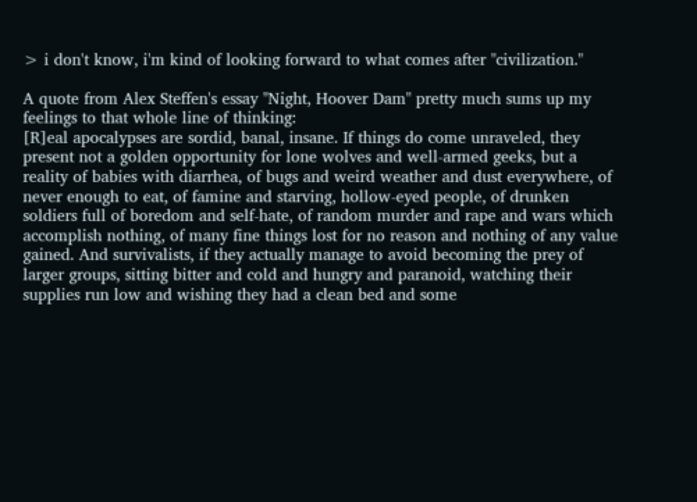> i don't know, i'm kind of looking forward to what comes after "civilization."

A quote from Alex Steffen's essay "Night, Hoover Dam" pretty much sums up my feelings to that whole line of thinking:
[R]eal apocalypses are sordid, banal, insane. If things do come unraveled, they present not a golden opportunity for lone wolves and well-armed geeks, but a reality of babies with diarrhea, of bugs and weird weather and dust everywhere, of never enough to eat, of famine and starving, hollow-eyed people, of drunken soldiers full of boredom and self-hate, of random murder and rape and wars which accomplish nothing, of many fine things lost for no reason and nothing of any value gained. And survivalists, if they actually manage to avoid becoming the prey of larger groups, sitting bitter and cold and hungry and paranoid, watching their supplies run low and wishing they had a clean bed and some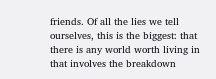friends. Of all the lies we tell ourselves, this is the biggest: that there is any world worth living in that involves the breakdown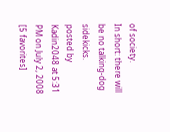of society.
In short: there will be no talking-dog sidekicks.
posted by Kadin2048 at 5:31 PM on July 2, 2008 [5 favorites]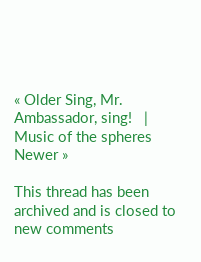« Older Sing, Mr. Ambassador, sing!   |   Music of the spheres Newer »

This thread has been archived and is closed to new comments